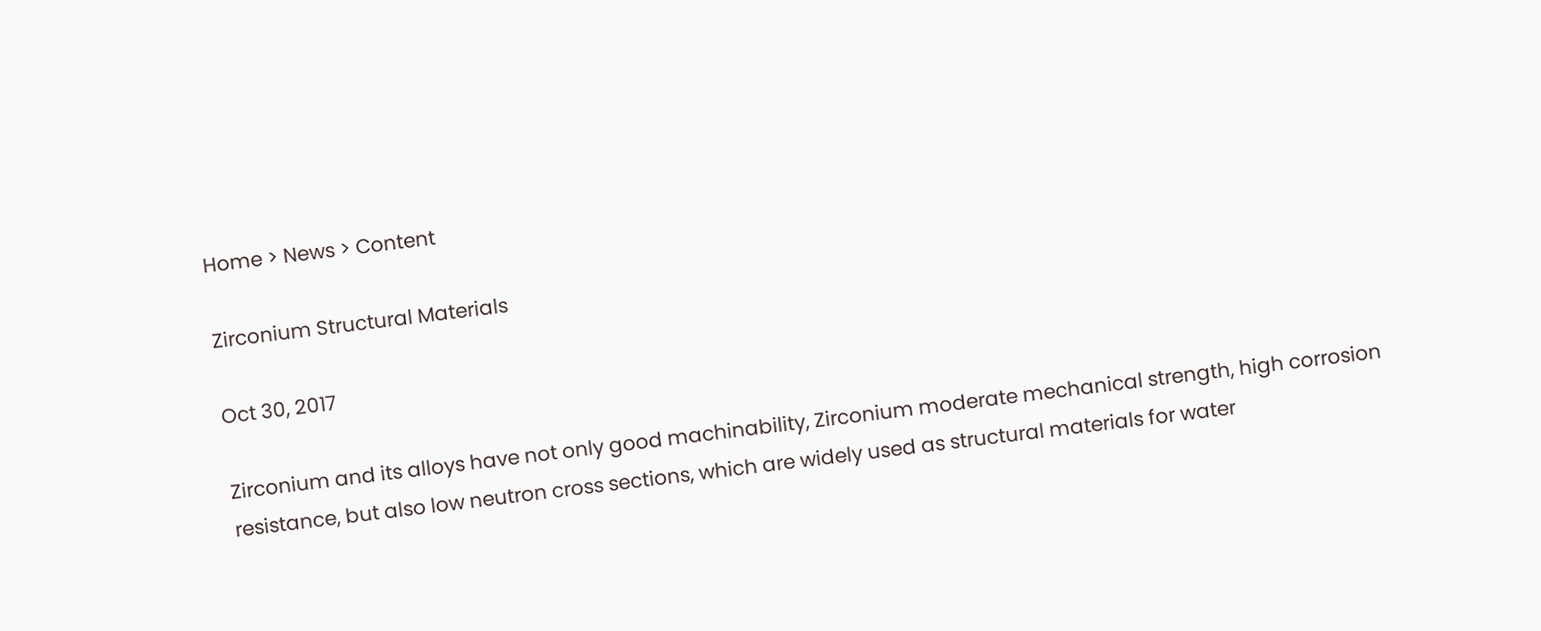Home > News > Content

Zirconium Structural Materials

Oct 30, 2017

Zirconium and its alloys have not only good machinability, Zirconium moderate mechanical strength, high corrosion resistance, but also low neutron cross sections, which are widely used as structural materials for water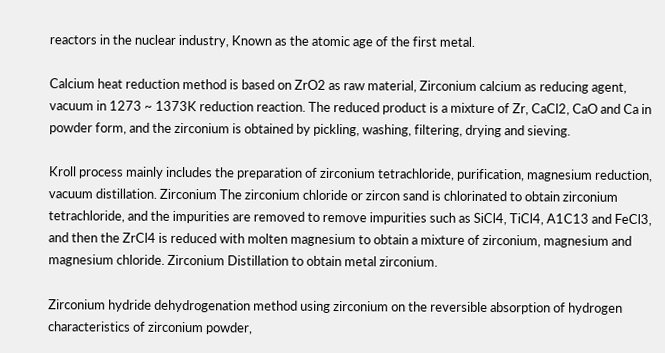reactors in the nuclear industry, Known as the atomic age of the first metal.

Calcium heat reduction method is based on ZrO2 as raw material, Zirconium calcium as reducing agent, vacuum in 1273 ~ 1373K reduction reaction. The reduced product is a mixture of Zr, CaCl2, CaO and Ca in powder form, and the zirconium is obtained by pickling, washing, filtering, drying and sieving.

Kroll process mainly includes the preparation of zirconium tetrachloride, purification, magnesium reduction, vacuum distillation. Zirconium The zirconium chloride or zircon sand is chlorinated to obtain zirconium tetrachloride, and the impurities are removed to remove impurities such as SiCl4, TiCl4, A1C13 and FeCl3, and then the ZrCl4 is reduced with molten magnesium to obtain a mixture of zirconium, magnesium and magnesium chloride. Zirconium Distillation to obtain metal zirconium.

Zirconium hydride dehydrogenation method using zirconium on the reversible absorption of hydrogen characteristics of zirconium powder,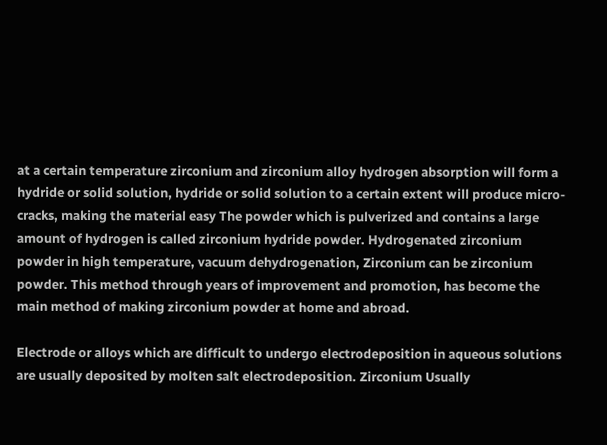at a certain temperature zirconium and zirconium alloy hydrogen absorption will form a hydride or solid solution, hydride or solid solution to a certain extent will produce micro-cracks, making the material easy The powder which is pulverized and contains a large amount of hydrogen is called zirconium hydride powder. Hydrogenated zirconium powder in high temperature, vacuum dehydrogenation, Zirconium can be zirconium powder. This method through years of improvement and promotion, has become the main method of making zirconium powder at home and abroad.

Electrode or alloys which are difficult to undergo electrodeposition in aqueous solutions are usually deposited by molten salt electrodeposition. Zirconium Usually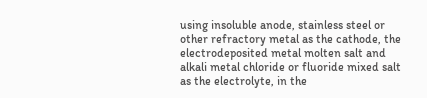using insoluble anode, stainless steel or other refractory metal as the cathode, the electrodeposited metal molten salt and alkali metal chloride or fluoride mixed salt as the electrolyte, in the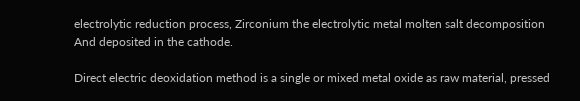electrolytic reduction process, Zirconium the electrolytic metal molten salt decomposition And deposited in the cathode.

Direct electric deoxidation method is a single or mixed metal oxide as raw material, pressed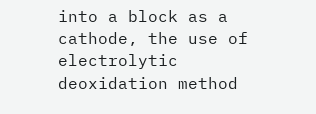into a block as a cathode, the use of electrolytic deoxidation method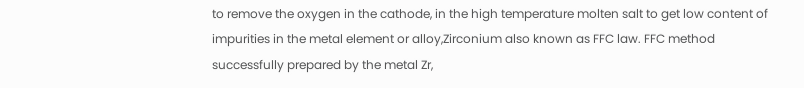to remove the oxygen in the cathode, in the high temperature molten salt to get low content of impurities in the metal element or alloy,Zirconium also known as FFC law. FFC method successfully prepared by the metal Zr,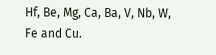Hf, Be, Mg, Ca, Ba, V, Nb, W, Fe and Cu.